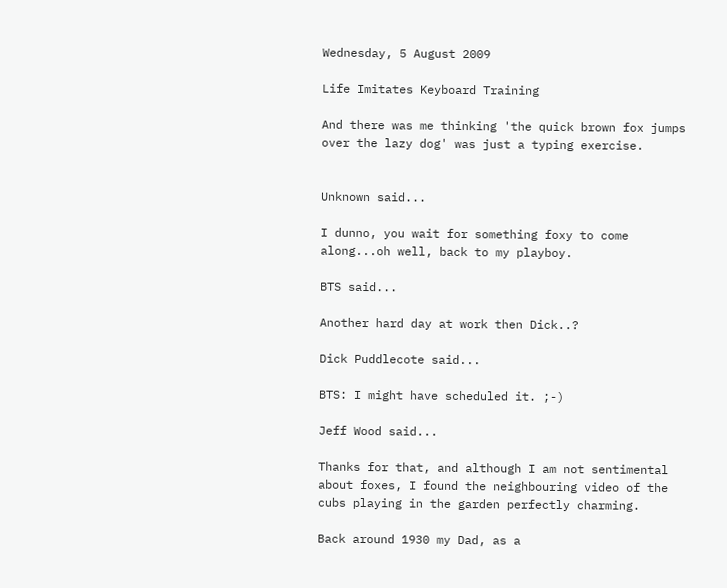Wednesday, 5 August 2009

Life Imitates Keyboard Training

And there was me thinking 'the quick brown fox jumps over the lazy dog' was just a typing exercise.


Unknown said...

I dunno, you wait for something foxy to come along...oh well, back to my playboy.

BTS said...

Another hard day at work then Dick..?

Dick Puddlecote said...

BTS: I might have scheduled it. ;-)

Jeff Wood said...

Thanks for that, and although I am not sentimental about foxes, I found the neighbouring video of the cubs playing in the garden perfectly charming.

Back around 1930 my Dad, as a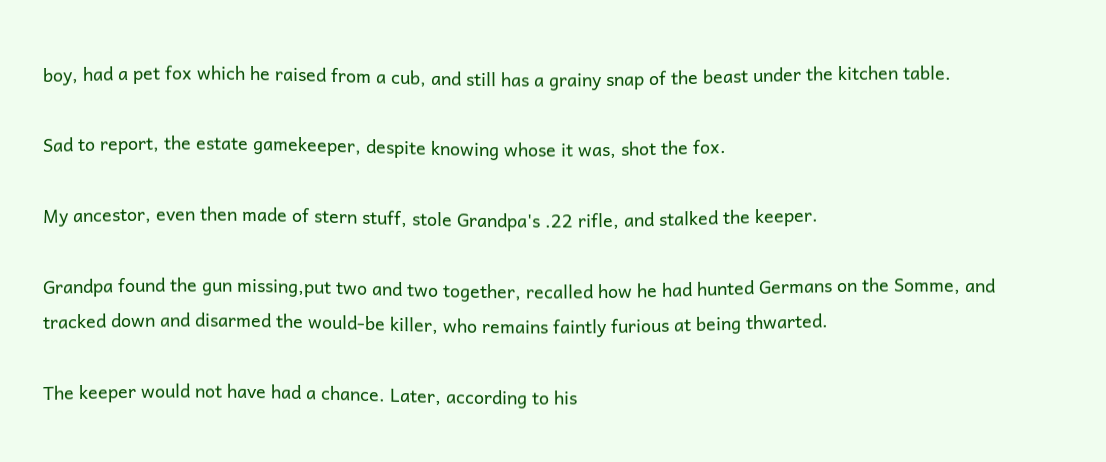boy, had a pet fox which he raised from a cub, and still has a grainy snap of the beast under the kitchen table.

Sad to report, the estate gamekeeper, despite knowing whose it was, shot the fox.

My ancestor, even then made of stern stuff, stole Grandpa's .22 rifle, and stalked the keeper.

Grandpa found the gun missing,put two and two together, recalled how he had hunted Germans on the Somme, and tracked down and disarmed the would-be killer, who remains faintly furious at being thwarted.

The keeper would not have had a chance. Later, according to his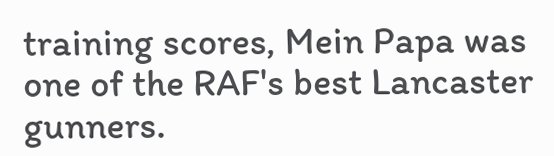training scores, Mein Papa was one of the RAF's best Lancaster gunners.